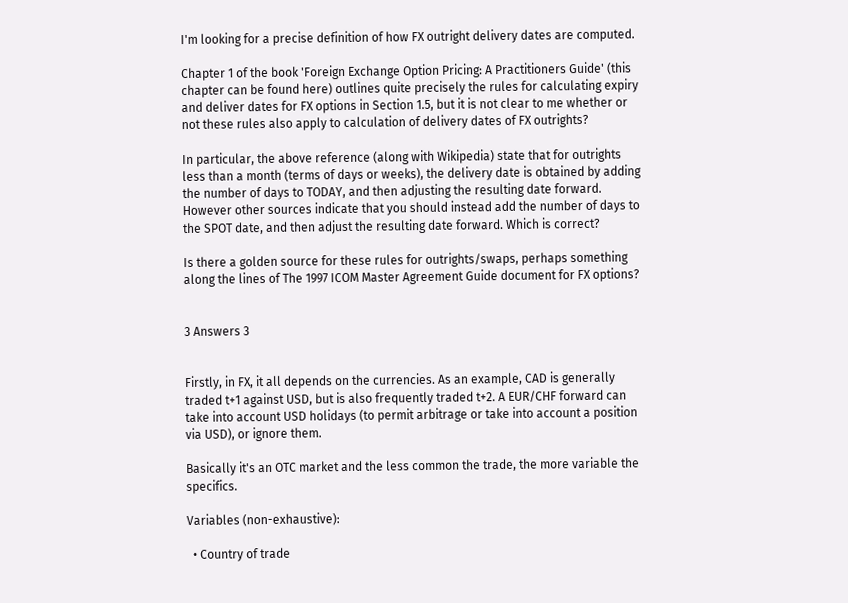I'm looking for a precise definition of how FX outright delivery dates are computed.

Chapter 1 of the book 'Foreign Exchange Option Pricing: A Practitioners Guide' (this chapter can be found here) outlines quite precisely the rules for calculating expiry and deliver dates for FX options in Section 1.5, but it is not clear to me whether or not these rules also apply to calculation of delivery dates of FX outrights?

In particular, the above reference (along with Wikipedia) state that for outrights less than a month (terms of days or weeks), the delivery date is obtained by adding the number of days to TODAY, and then adjusting the resulting date forward. However other sources indicate that you should instead add the number of days to the SPOT date, and then adjust the resulting date forward. Which is correct?

Is there a golden source for these rules for outrights/swaps, perhaps something along the lines of The 1997 ICOM Master Agreement Guide document for FX options?


3 Answers 3


Firstly, in FX, it all depends on the currencies. As an example, CAD is generally traded t+1 against USD, but is also frequently traded t+2. A EUR/CHF forward can take into account USD holidays (to permit arbitrage or take into account a position via USD), or ignore them.

Basically it's an OTC market and the less common the trade, the more variable the specifics.

Variables (non-exhaustive):

  • Country of trade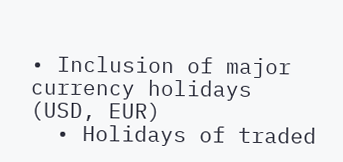• Inclusion of major currency holidays (USD, EUR)
  • Holidays of traded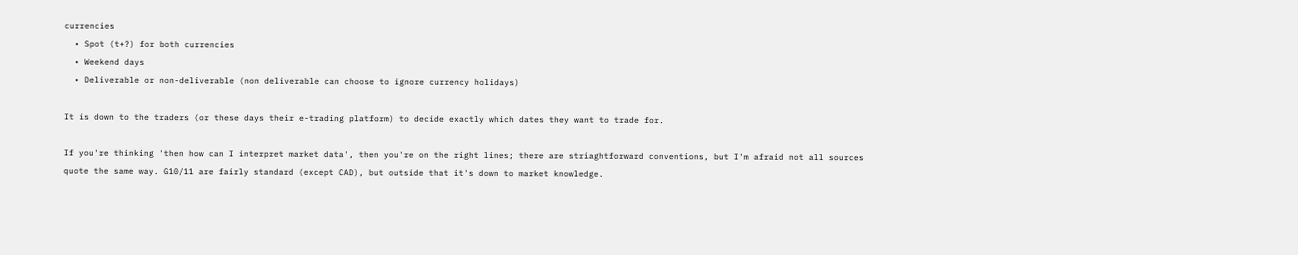currencies
  • Spot (t+?) for both currencies
  • Weekend days
  • Deliverable or non-deliverable (non deliverable can choose to ignore currency holidays)

It is down to the traders (or these days their e-trading platform) to decide exactly which dates they want to trade for.

If you're thinking 'then how can I interpret market data', then you're on the right lines; there are striaghtforward conventions, but I'm afraid not all sources quote the same way. G10/11 are fairly standard (except CAD), but outside that it's down to market knowledge.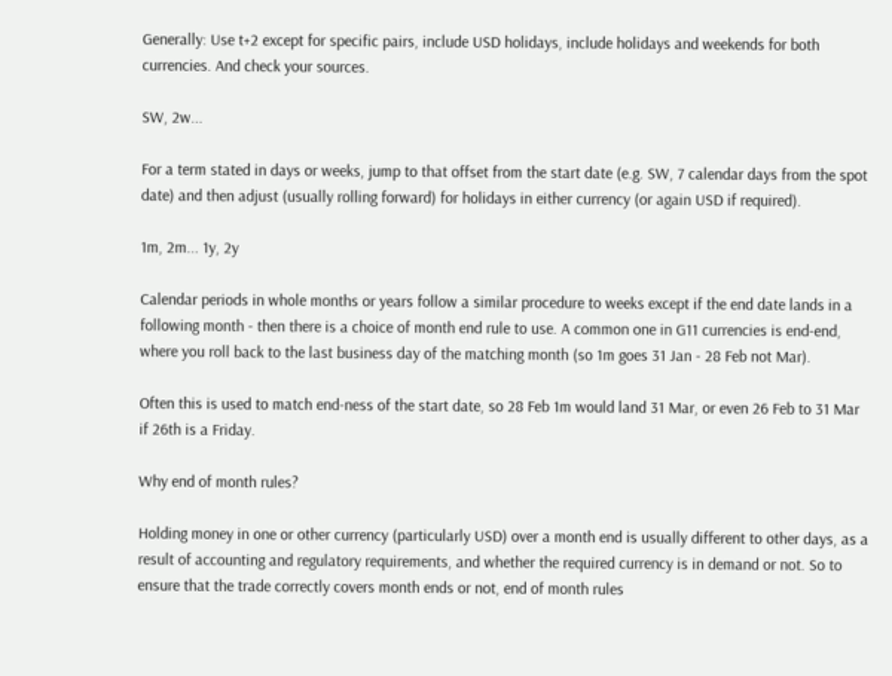Generally: Use t+2 except for specific pairs, include USD holidays, include holidays and weekends for both currencies. And check your sources.

SW, 2w...

For a term stated in days or weeks, jump to that offset from the start date (e.g. SW, 7 calendar days from the spot date) and then adjust (usually rolling forward) for holidays in either currency (or again USD if required).

1m, 2m... 1y, 2y

Calendar periods in whole months or years follow a similar procedure to weeks except if the end date lands in a following month - then there is a choice of month end rule to use. A common one in G11 currencies is end-end, where you roll back to the last business day of the matching month (so 1m goes 31 Jan - 28 Feb not Mar).

Often this is used to match end-ness of the start date, so 28 Feb 1m would land 31 Mar, or even 26 Feb to 31 Mar if 26th is a Friday.

Why end of month rules?

Holding money in one or other currency (particularly USD) over a month end is usually different to other days, as a result of accounting and regulatory requirements, and whether the required currency is in demand or not. So to ensure that the trade correctly covers month ends or not, end of month rules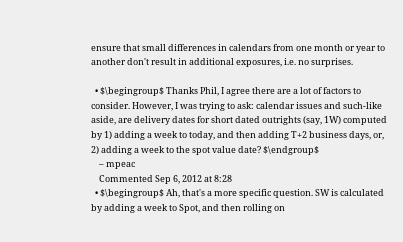ensure that small differences in calendars from one month or year to another don't result in additional exposures, i.e. no surprises.

  • $\begingroup$ Thanks Phil, I agree there are a lot of factors to consider. However, I was trying to ask: calendar issues and such-like aside, are delivery dates for short dated outrights (say, 1W) computed by 1) adding a week to today, and then adding T+2 business days, or, 2) adding a week to the spot value date? $\endgroup$
    – mpeac
    Commented Sep 6, 2012 at 8:28
  • $\begingroup$ Ah, that's a more specific question. SW is calculated by adding a week to Spot, and then rolling on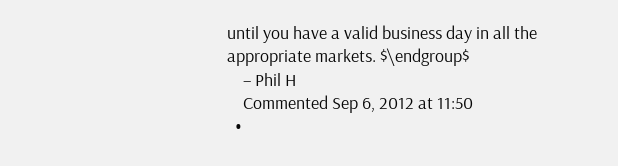until you have a valid business day in all the appropriate markets. $\endgroup$
    – Phil H
    Commented Sep 6, 2012 at 11:50
  •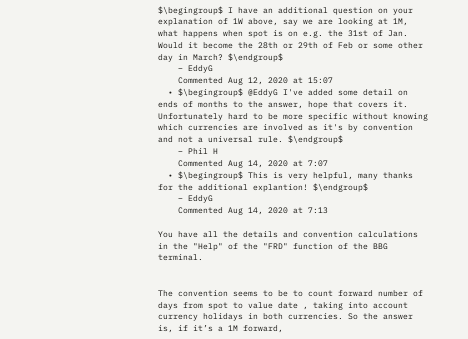$\begingroup$ I have an additional question on your explanation of 1W above, say we are looking at 1M, what happens when spot is on e.g. the 31st of Jan. Would it become the 28th or 29th of Feb or some other day in March? $\endgroup$
    – EddyG
    Commented Aug 12, 2020 at 15:07
  • $\begingroup$ @EddyG I've added some detail on ends of months to the answer, hope that covers it. Unfortunately hard to be more specific without knowing which currencies are involved as it's by convention and not a universal rule. $\endgroup$
    – Phil H
    Commented Aug 14, 2020 at 7:07
  • $\begingroup$ This is very helpful, many thanks for the additional explantion! $\endgroup$
    – EddyG
    Commented Aug 14, 2020 at 7:13

You have all the details and convention calculations in the "Help" of the "FRD" function of the BBG terminal.


The convention seems to be to count forward number of days from spot to value date , taking into account currency holidays in both currencies. So the answer is, if it’s a 1M forward,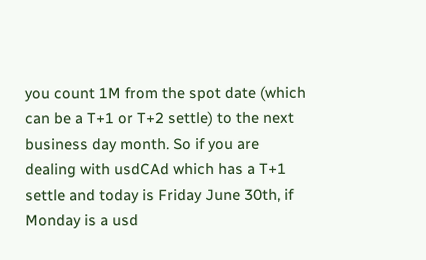you count 1M from the spot date (which can be a T+1 or T+2 settle) to the next business day month. So if you are dealing with usdCAd which has a T+1 settle and today is Friday June 30th, if Monday is a usd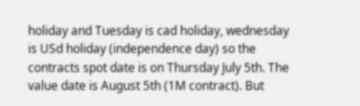holiday and Tuesday is cad holiday, wednesday is USd holiday (independence day) so the contracts spot date is on Thursday July 5th. The value date is August 5th (1M contract). But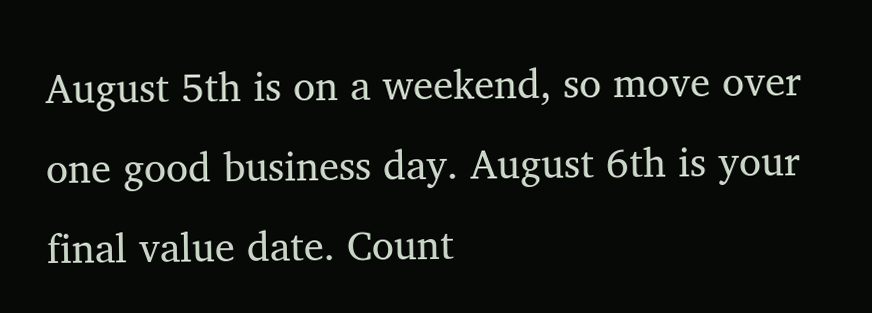August 5th is on a weekend, so move over one good business day. August 6th is your final value date. Count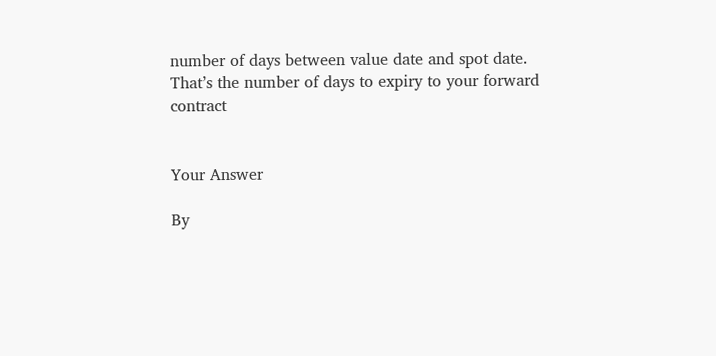number of days between value date and spot date. That’s the number of days to expiry to your forward contract


Your Answer

By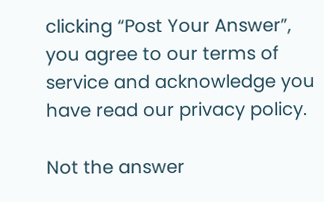clicking “Post Your Answer”, you agree to our terms of service and acknowledge you have read our privacy policy.

Not the answer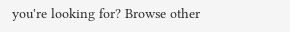you're looking for? Browse other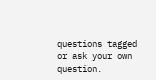questions tagged or ask your own question.